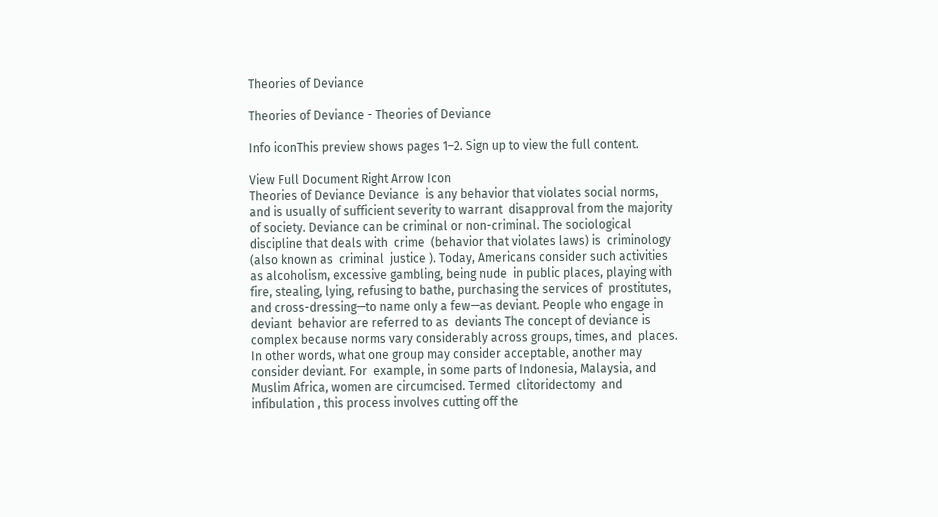Theories of Deviance

Theories of Deviance - Theories of Deviance

Info iconThis preview shows pages 1–2. Sign up to view the full content.

View Full Document Right Arrow Icon
Theories of Deviance Deviance  is any behavior that violates social norms, and is usually of sufficient severity to warrant  disapproval from the majority of society. Deviance can be criminal or non-criminal. The sociological  discipline that deals with  crime  (behavior that violates laws) is  criminology  (also known as  criminal  justice ). Today, Americans consider such activities as alcoholism, excessive gambling, being nude  in public places, playing with fire, stealing, lying, refusing to bathe, purchasing the services of  prostitutes, and cross-dressing—to name only a few—as deviant. People who engage in deviant  behavior are referred to as  deviants The concept of deviance is complex because norms vary considerably across groups, times, and  places. In other words, what one group may consider acceptable, another may consider deviant. For  example, in some parts of Indonesia, Malaysia, and Muslim Africa, women are circumcised. Termed  clitoridectomy  and  infibulation , this process involves cutting off the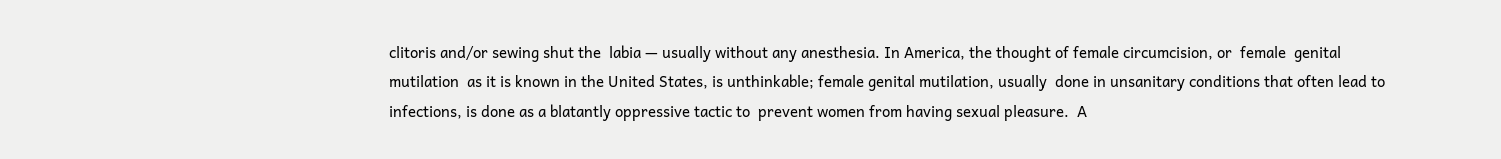clitoris and/or sewing shut the  labia — usually without any anesthesia. In America, the thought of female circumcision, or  female  genital mutilation  as it is known in the United States, is unthinkable; female genital mutilation, usually  done in unsanitary conditions that often lead to infections, is done as a blatantly oppressive tactic to  prevent women from having sexual pleasure.  A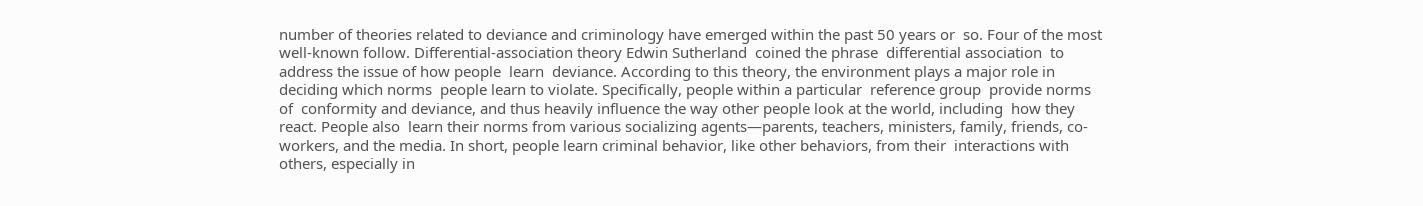number of theories related to deviance and criminology have emerged within the past 50 years or  so. Four of the most well-known follow. Differential-association theory Edwin Sutherland  coined the phrase  differential association  to address the issue of how people  learn  deviance. According to this theory, the environment plays a major role in deciding which norms  people learn to violate. Specifically, people within a particular  reference group  provide norms of  conformity and deviance, and thus heavily influence the way other people look at the world, including  how they react. People also  learn their norms from various socializing agents—parents, teachers, ministers, family, friends, co- workers, and the media. In short, people learn criminal behavior, like other behaviors, from their  interactions with others, especially in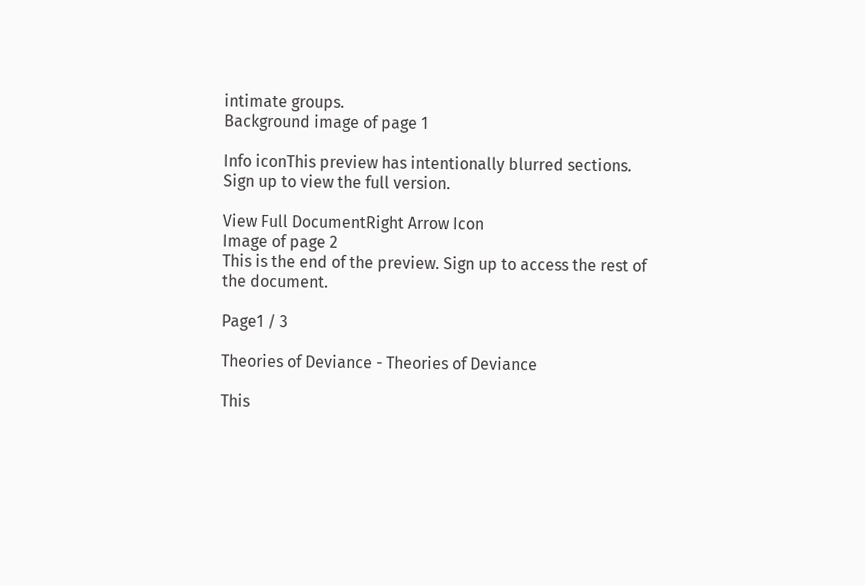intimate groups.
Background image of page 1

Info iconThis preview has intentionally blurred sections. Sign up to view the full version.

View Full DocumentRight Arrow Icon
Image of page 2
This is the end of the preview. Sign up to access the rest of the document.

Page1 / 3

Theories of Deviance - Theories of Deviance

This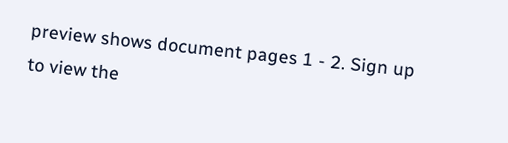preview shows document pages 1 - 2. Sign up to view the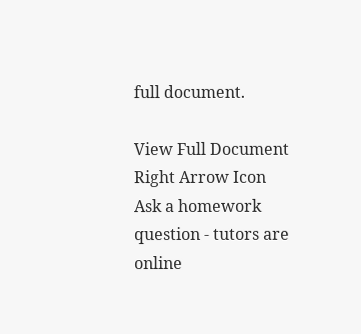full document.

View Full Document Right Arrow Icon
Ask a homework question - tutors are online